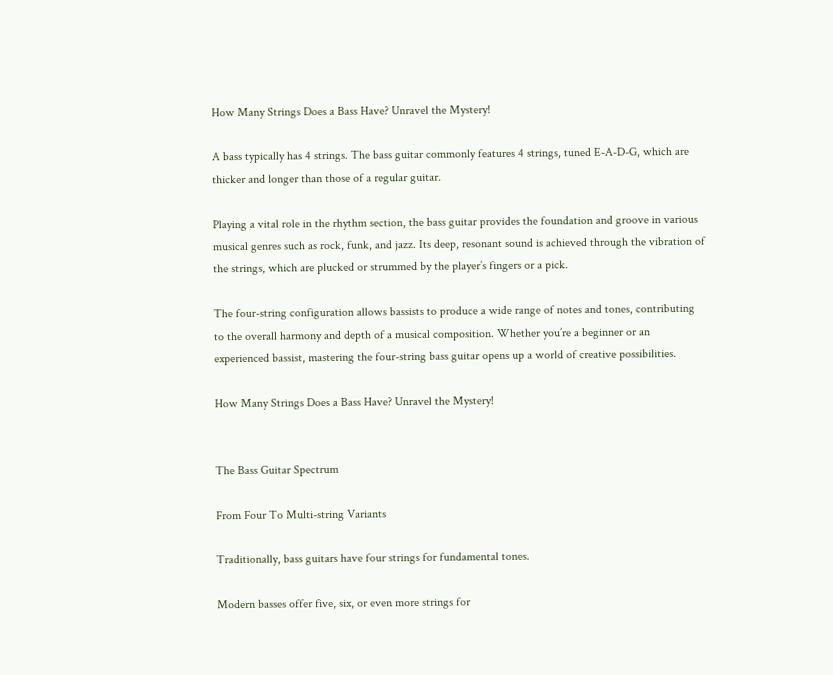How Many Strings Does a Bass Have? Unravel the Mystery!

A bass typically has 4 strings. The bass guitar commonly features 4 strings, tuned E-A-D-G, which are thicker and longer than those of a regular guitar.

Playing a vital role in the rhythm section, the bass guitar provides the foundation and groove in various musical genres such as rock, funk, and jazz. Its deep, resonant sound is achieved through the vibration of the strings, which are plucked or strummed by the player’s fingers or a pick.

The four-string configuration allows bassists to produce a wide range of notes and tones, contributing to the overall harmony and depth of a musical composition. Whether you’re a beginner or an experienced bassist, mastering the four-string bass guitar opens up a world of creative possibilities.

How Many Strings Does a Bass Have? Unravel the Mystery!


The Bass Guitar Spectrum

From Four To Multi-string Variants

Traditionally, bass guitars have four strings for fundamental tones.

Modern basses offer five, six, or even more strings for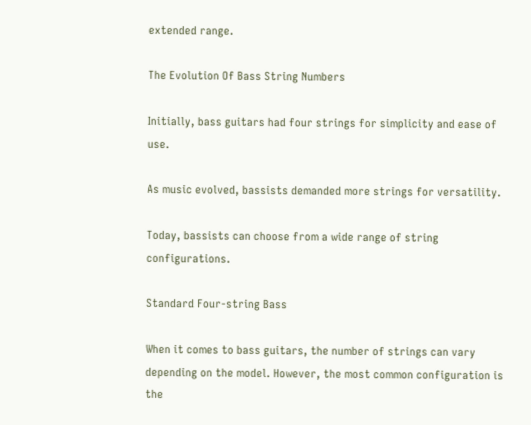extended range.

The Evolution Of Bass String Numbers

Initially, bass guitars had four strings for simplicity and ease of use.

As music evolved, bassists demanded more strings for versatility.

Today, bassists can choose from a wide range of string configurations.

Standard Four-string Bass

When it comes to bass guitars, the number of strings can vary depending on the model. However, the most common configuration is the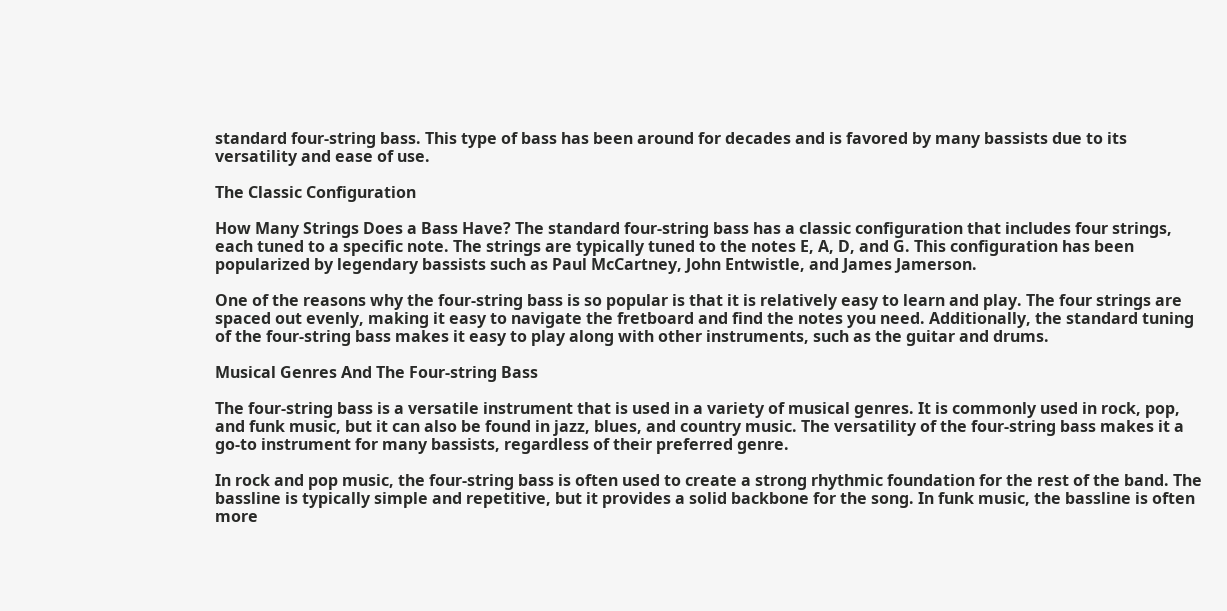standard four-string bass. This type of bass has been around for decades and is favored by many bassists due to its versatility and ease of use.

The Classic Configuration

How Many Strings Does a Bass Have? The standard four-string bass has a classic configuration that includes four strings, each tuned to a specific note. The strings are typically tuned to the notes E, A, D, and G. This configuration has been popularized by legendary bassists such as Paul McCartney, John Entwistle, and James Jamerson.

One of the reasons why the four-string bass is so popular is that it is relatively easy to learn and play. The four strings are spaced out evenly, making it easy to navigate the fretboard and find the notes you need. Additionally, the standard tuning of the four-string bass makes it easy to play along with other instruments, such as the guitar and drums.

Musical Genres And The Four-string Bass

The four-string bass is a versatile instrument that is used in a variety of musical genres. It is commonly used in rock, pop, and funk music, but it can also be found in jazz, blues, and country music. The versatility of the four-string bass makes it a go-to instrument for many bassists, regardless of their preferred genre.

In rock and pop music, the four-string bass is often used to create a strong rhythmic foundation for the rest of the band. The bassline is typically simple and repetitive, but it provides a solid backbone for the song. In funk music, the bassline is often more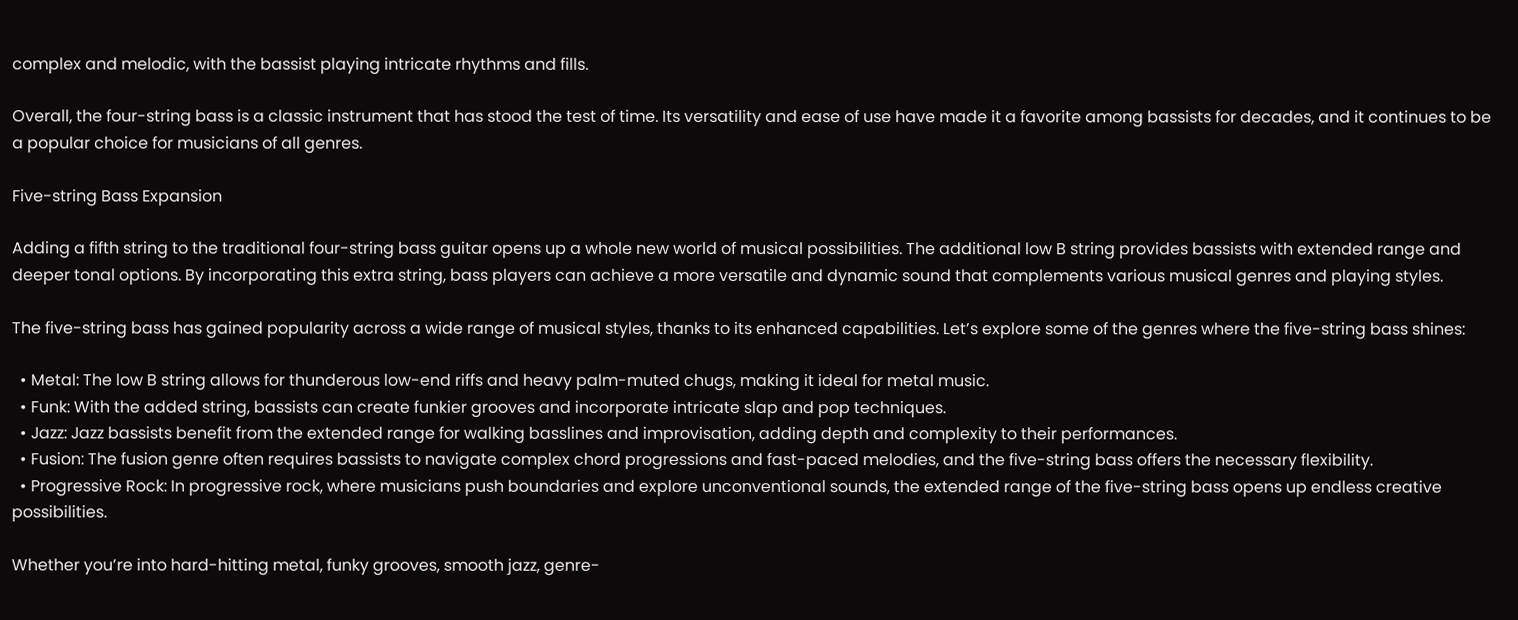complex and melodic, with the bassist playing intricate rhythms and fills.

Overall, the four-string bass is a classic instrument that has stood the test of time. Its versatility and ease of use have made it a favorite among bassists for decades, and it continues to be a popular choice for musicians of all genres.

Five-string Bass Expansion

Adding a fifth string to the traditional four-string bass guitar opens up a whole new world of musical possibilities. The additional low B string provides bassists with extended range and deeper tonal options. By incorporating this extra string, bass players can achieve a more versatile and dynamic sound that complements various musical genres and playing styles.

The five-string bass has gained popularity across a wide range of musical styles, thanks to its enhanced capabilities. Let’s explore some of the genres where the five-string bass shines:

  • Metal: The low B string allows for thunderous low-end riffs and heavy palm-muted chugs, making it ideal for metal music.
  • Funk: With the added string, bassists can create funkier grooves and incorporate intricate slap and pop techniques.
  • Jazz: Jazz bassists benefit from the extended range for walking basslines and improvisation, adding depth and complexity to their performances.
  • Fusion: The fusion genre often requires bassists to navigate complex chord progressions and fast-paced melodies, and the five-string bass offers the necessary flexibility.
  • Progressive Rock: In progressive rock, where musicians push boundaries and explore unconventional sounds, the extended range of the five-string bass opens up endless creative possibilities.

Whether you’re into hard-hitting metal, funky grooves, smooth jazz, genre-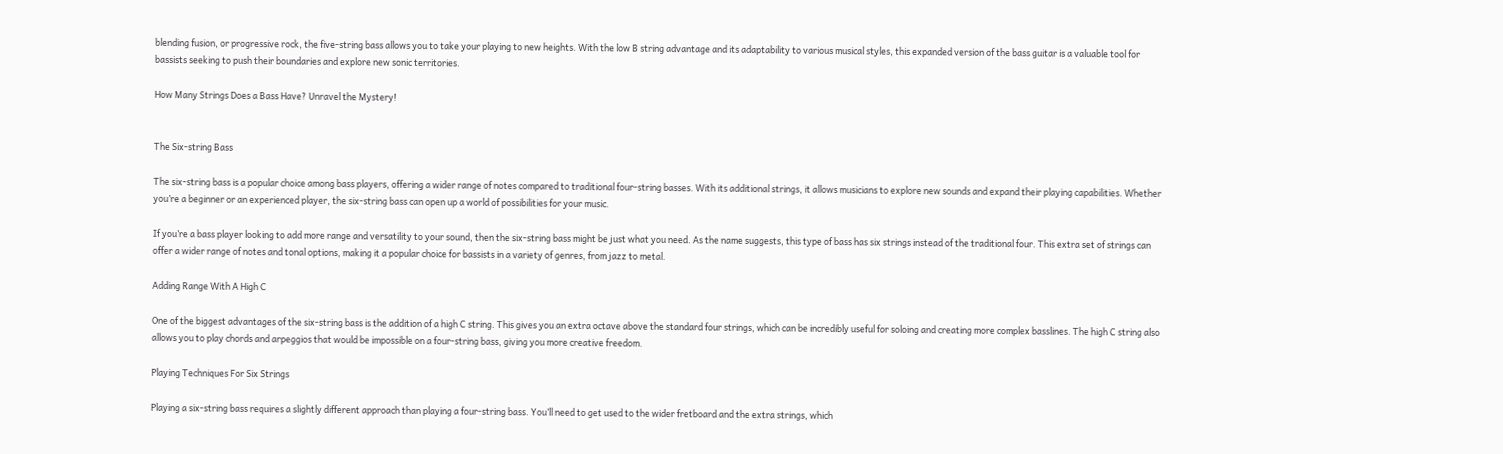blending fusion, or progressive rock, the five-string bass allows you to take your playing to new heights. With the low B string advantage and its adaptability to various musical styles, this expanded version of the bass guitar is a valuable tool for bassists seeking to push their boundaries and explore new sonic territories.

How Many Strings Does a Bass Have? Unravel the Mystery!


The Six-string Bass

The six-string bass is a popular choice among bass players, offering a wider range of notes compared to traditional four-string basses. With its additional strings, it allows musicians to explore new sounds and expand their playing capabilities. Whether you’re a beginner or an experienced player, the six-string bass can open up a world of possibilities for your music.

If you’re a bass player looking to add more range and versatility to your sound, then the six-string bass might be just what you need. As the name suggests, this type of bass has six strings instead of the traditional four. This extra set of strings can offer a wider range of notes and tonal options, making it a popular choice for bassists in a variety of genres, from jazz to metal.

Adding Range With A High C

One of the biggest advantages of the six-string bass is the addition of a high C string. This gives you an extra octave above the standard four strings, which can be incredibly useful for soloing and creating more complex basslines. The high C string also allows you to play chords and arpeggios that would be impossible on a four-string bass, giving you more creative freedom.

Playing Techniques For Six Strings

Playing a six-string bass requires a slightly different approach than playing a four-string bass. You’ll need to get used to the wider fretboard and the extra strings, which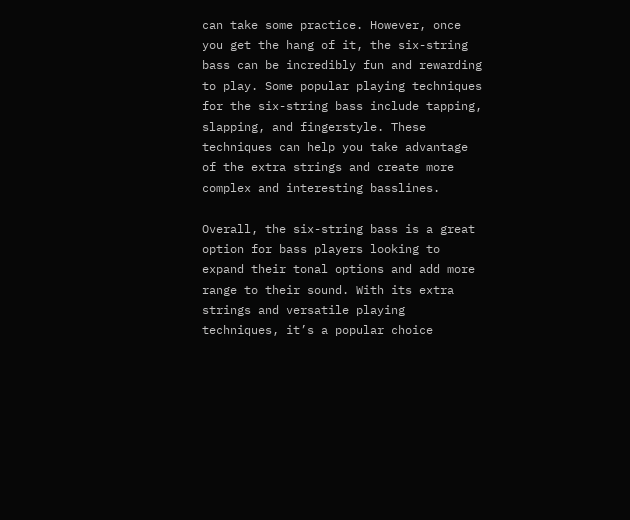can take some practice. However, once you get the hang of it, the six-string bass can be incredibly fun and rewarding to play. Some popular playing techniques for the six-string bass include tapping, slapping, and fingerstyle. These techniques can help you take advantage of the extra strings and create more complex and interesting basslines.

Overall, the six-string bass is a great option for bass players looking to expand their tonal options and add more range to their sound. With its extra strings and versatile playing techniques, it’s a popular choice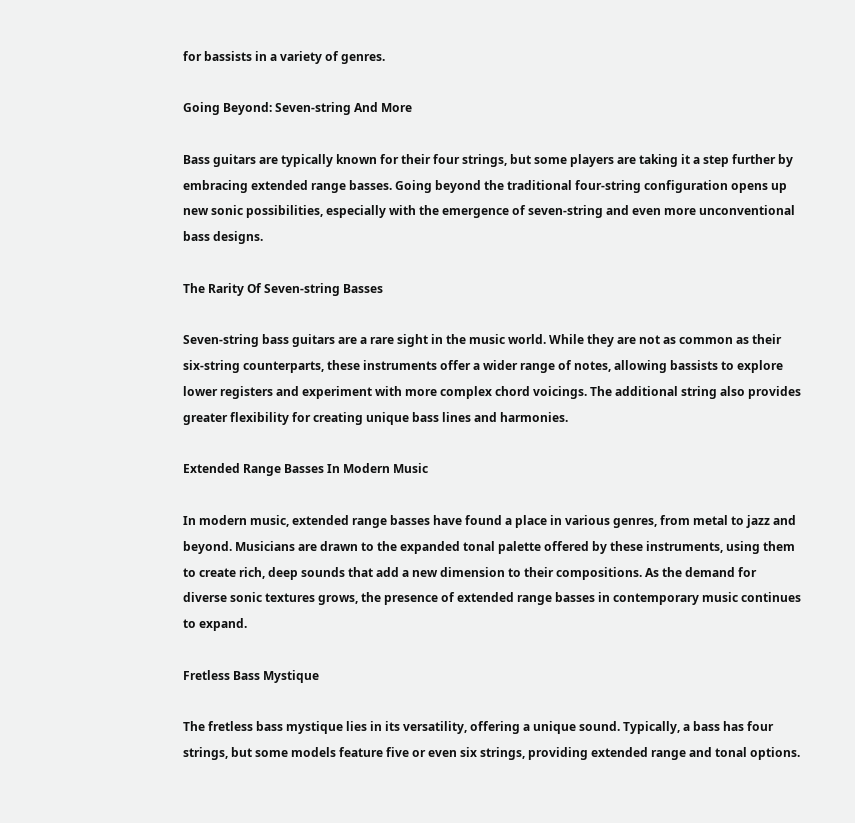for bassists in a variety of genres.

Going Beyond: Seven-string And More

Bass guitars are typically known for their four strings, but some players are taking it a step further by embracing extended range basses. Going beyond the traditional four-string configuration opens up new sonic possibilities, especially with the emergence of seven-string and even more unconventional bass designs.

The Rarity Of Seven-string Basses

Seven-string bass guitars are a rare sight in the music world. While they are not as common as their six-string counterparts, these instruments offer a wider range of notes, allowing bassists to explore lower registers and experiment with more complex chord voicings. The additional string also provides greater flexibility for creating unique bass lines and harmonies.

Extended Range Basses In Modern Music

In modern music, extended range basses have found a place in various genres, from metal to jazz and beyond. Musicians are drawn to the expanded tonal palette offered by these instruments, using them to create rich, deep sounds that add a new dimension to their compositions. As the demand for diverse sonic textures grows, the presence of extended range basses in contemporary music continues to expand.

Fretless Bass Mystique

The fretless bass mystique lies in its versatility, offering a unique sound. Typically, a bass has four strings, but some models feature five or even six strings, providing extended range and tonal options.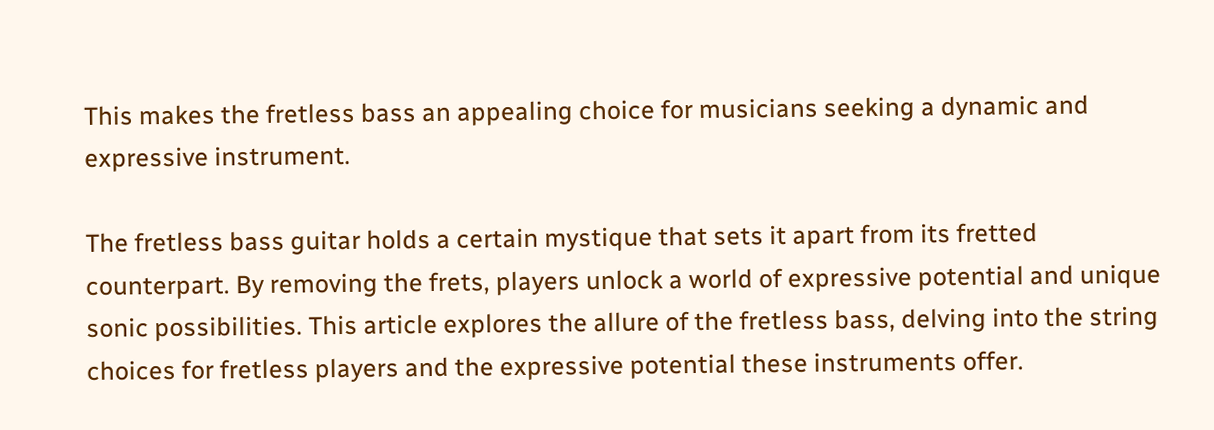This makes the fretless bass an appealing choice for musicians seeking a dynamic and expressive instrument.

The fretless bass guitar holds a certain mystique that sets it apart from its fretted counterpart. By removing the frets, players unlock a world of expressive potential and unique sonic possibilities. This article explores the allure of the fretless bass, delving into the string choices for fretless players and the expressive potential these instruments offer.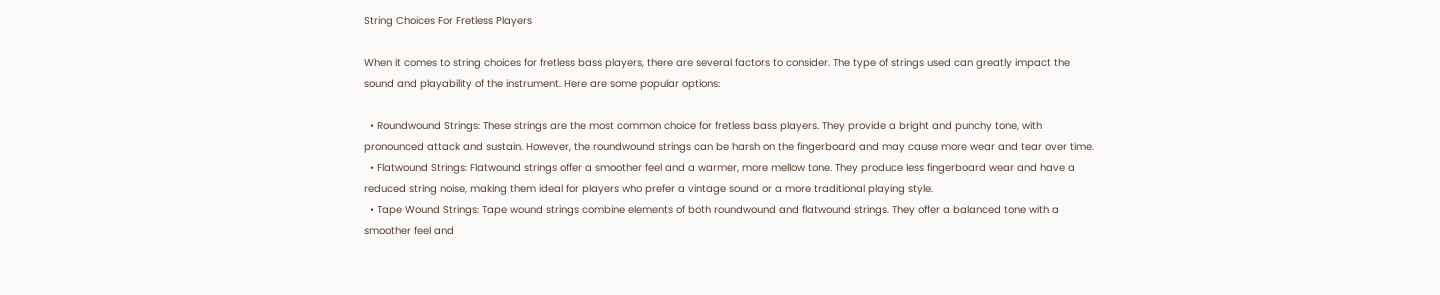String Choices For Fretless Players

When it comes to string choices for fretless bass players, there are several factors to consider. The type of strings used can greatly impact the sound and playability of the instrument. Here are some popular options:

  • Roundwound Strings: These strings are the most common choice for fretless bass players. They provide a bright and punchy tone, with pronounced attack and sustain. However, the roundwound strings can be harsh on the fingerboard and may cause more wear and tear over time.
  • Flatwound Strings: Flatwound strings offer a smoother feel and a warmer, more mellow tone. They produce less fingerboard wear and have a reduced string noise, making them ideal for players who prefer a vintage sound or a more traditional playing style.
  • Tape Wound Strings: Tape wound strings combine elements of both roundwound and flatwound strings. They offer a balanced tone with a smoother feel and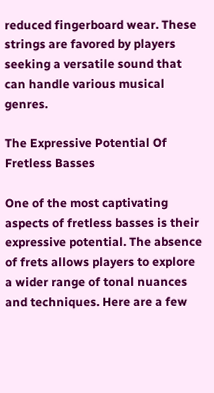reduced fingerboard wear. These strings are favored by players seeking a versatile sound that can handle various musical genres.

The Expressive Potential Of Fretless Basses

One of the most captivating aspects of fretless basses is their expressive potential. The absence of frets allows players to explore a wider range of tonal nuances and techniques. Here are a few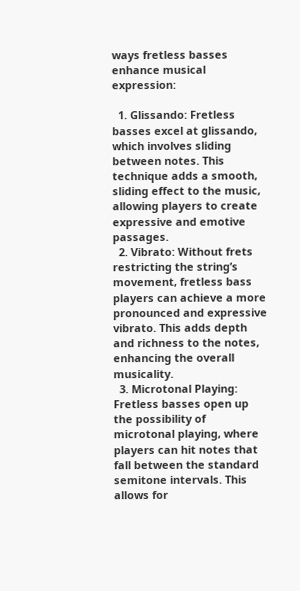ways fretless basses enhance musical expression:

  1. Glissando: Fretless basses excel at glissando, which involves sliding between notes. This technique adds a smooth, sliding effect to the music, allowing players to create expressive and emotive passages.
  2. Vibrato: Without frets restricting the string’s movement, fretless bass players can achieve a more pronounced and expressive vibrato. This adds depth and richness to the notes, enhancing the overall musicality.
  3. Microtonal Playing: Fretless basses open up the possibility of microtonal playing, where players can hit notes that fall between the standard semitone intervals. This allows for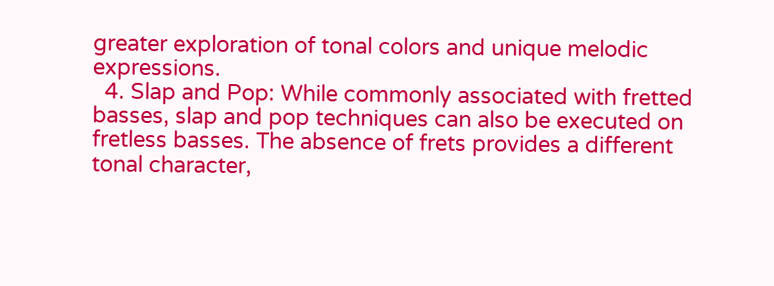greater exploration of tonal colors and unique melodic expressions.
  4. Slap and Pop: While commonly associated with fretted basses, slap and pop techniques can also be executed on fretless basses. The absence of frets provides a different tonal character,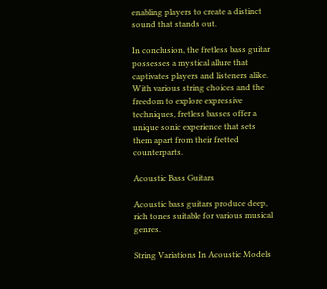enabling players to create a distinct sound that stands out.

In conclusion, the fretless bass guitar possesses a mystical allure that captivates players and listeners alike. With various string choices and the freedom to explore expressive techniques, fretless basses offer a unique sonic experience that sets them apart from their fretted counterparts.

Acoustic Bass Guitars

Acoustic bass guitars produce deep, rich tones suitable for various musical genres.

String Variations In Acoustic Models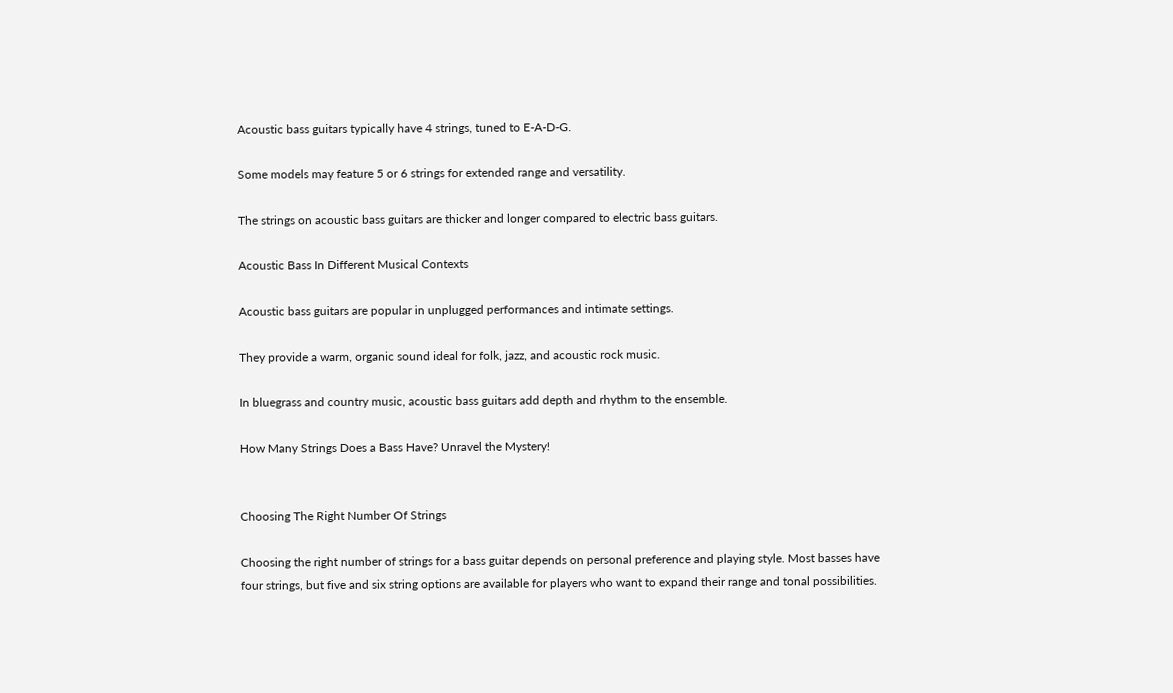Acoustic bass guitars typically have 4 strings, tuned to E-A-D-G.

Some models may feature 5 or 6 strings for extended range and versatility.

The strings on acoustic bass guitars are thicker and longer compared to electric bass guitars.

Acoustic Bass In Different Musical Contexts

Acoustic bass guitars are popular in unplugged performances and intimate settings.

They provide a warm, organic sound ideal for folk, jazz, and acoustic rock music.

In bluegrass and country music, acoustic bass guitars add depth and rhythm to the ensemble.

How Many Strings Does a Bass Have? Unravel the Mystery!


Choosing The Right Number Of Strings

Choosing the right number of strings for a bass guitar depends on personal preference and playing style. Most basses have four strings, but five and six string options are available for players who want to expand their range and tonal possibilities.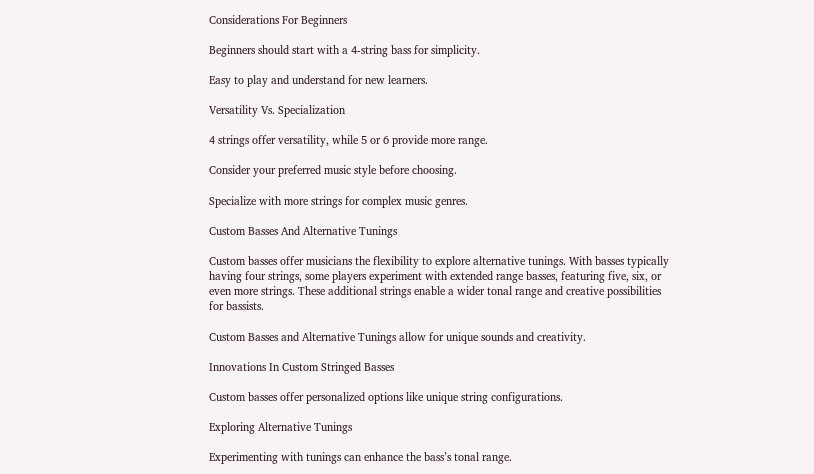Considerations For Beginners

Beginners should start with a 4-string bass for simplicity.

Easy to play and understand for new learners.

Versatility Vs. Specialization

4 strings offer versatility, while 5 or 6 provide more range.

Consider your preferred music style before choosing.

Specialize with more strings for complex music genres.

Custom Basses And Alternative Tunings

Custom basses offer musicians the flexibility to explore alternative tunings. With basses typically having four strings, some players experiment with extended range basses, featuring five, six, or even more strings. These additional strings enable a wider tonal range and creative possibilities for bassists.

Custom Basses and Alternative Tunings allow for unique sounds and creativity.

Innovations In Custom Stringed Basses

Custom basses offer personalized options like unique string configurations.

Exploring Alternative Tunings

Experimenting with tunings can enhance the bass’s tonal range.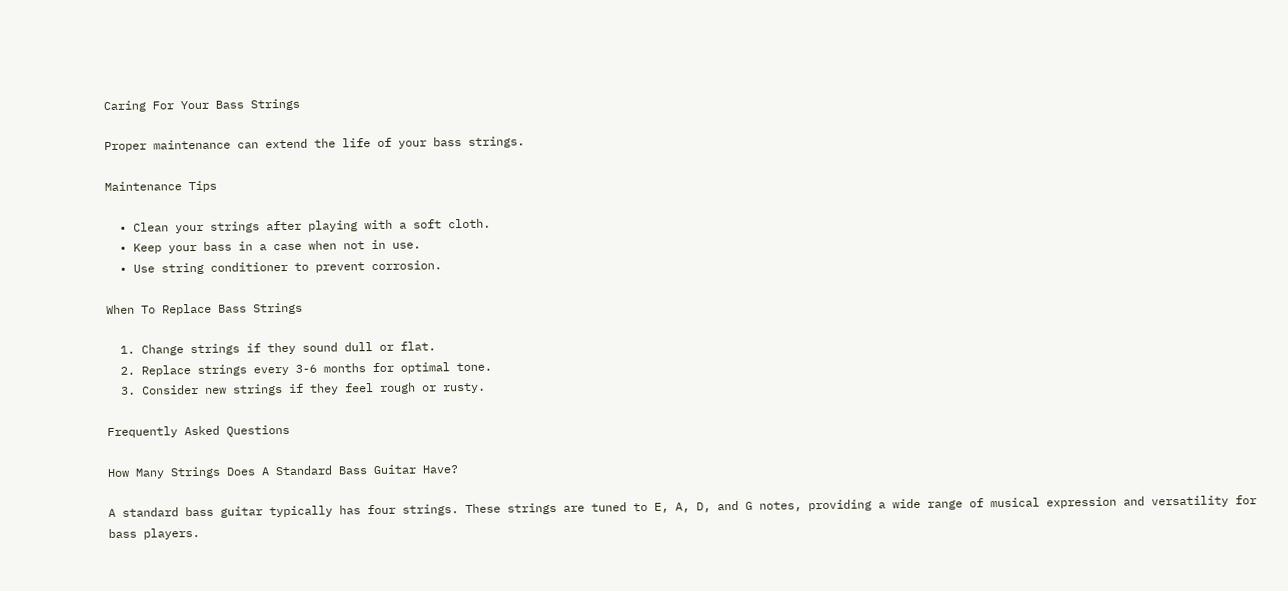Caring For Your Bass Strings

Proper maintenance can extend the life of your bass strings.

Maintenance Tips

  • Clean your strings after playing with a soft cloth.
  • Keep your bass in a case when not in use.
  • Use string conditioner to prevent corrosion.

When To Replace Bass Strings

  1. Change strings if they sound dull or flat.
  2. Replace strings every 3-6 months for optimal tone.
  3. Consider new strings if they feel rough or rusty.

Frequently Asked Questions

How Many Strings Does A Standard Bass Guitar Have?

A standard bass guitar typically has four strings. These strings are tuned to E, A, D, and G notes, providing a wide range of musical expression and versatility for bass players.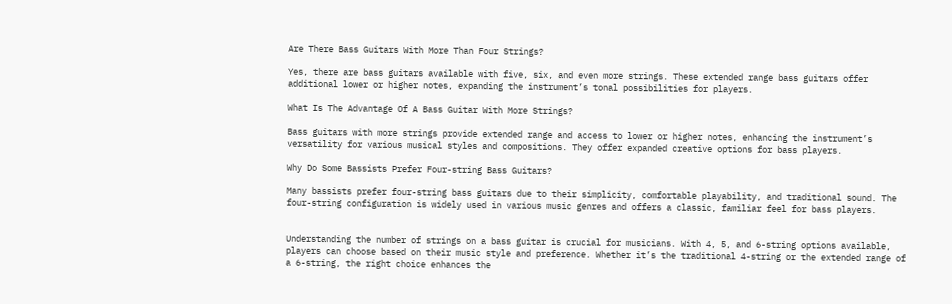Are There Bass Guitars With More Than Four Strings?

Yes, there are bass guitars available with five, six, and even more strings. These extended range bass guitars offer additional lower or higher notes, expanding the instrument’s tonal possibilities for players.

What Is The Advantage Of A Bass Guitar With More Strings?

Bass guitars with more strings provide extended range and access to lower or higher notes, enhancing the instrument’s versatility for various musical styles and compositions. They offer expanded creative options for bass players.

Why Do Some Bassists Prefer Four-string Bass Guitars?

Many bassists prefer four-string bass guitars due to their simplicity, comfortable playability, and traditional sound. The four-string configuration is widely used in various music genres and offers a classic, familiar feel for bass players.


Understanding the number of strings on a bass guitar is crucial for musicians. With 4, 5, and 6-string options available, players can choose based on their music style and preference. Whether it’s the traditional 4-string or the extended range of a 6-string, the right choice enhances the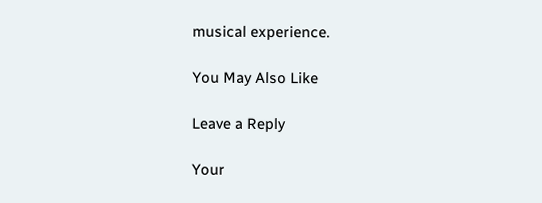musical experience.

You May Also Like

Leave a Reply

Your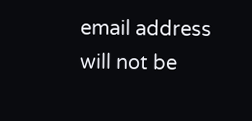email address will not be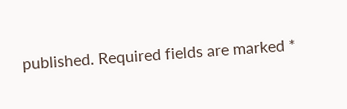published. Required fields are marked *